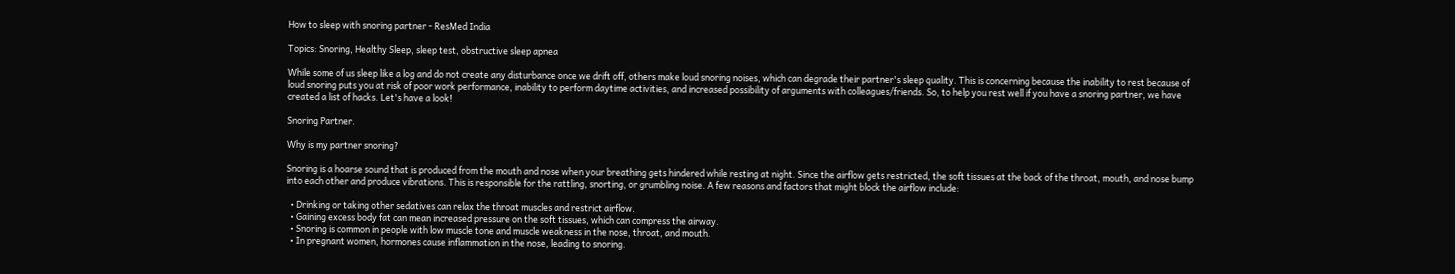How to sleep with snoring partner - ResMed India

Topics: Snoring, Healthy Sleep, sleep test, obstructive sleep apnea

While some of us sleep like a log and do not create any disturbance once we drift off, others make loud snoring noises, which can degrade their partner's sleep quality. This is concerning because the inability to rest because of loud snoring puts you at risk of poor work performance, inability to perform daytime activities, and increased possibility of arguments with colleagues/friends. So, to help you rest well if you have a snoring partner, we have created a list of hacks. Let's have a look!

Snoring Partner.

Why is my partner snoring?

Snoring is a hoarse sound that is produced from the mouth and nose when your breathing gets hindered while resting at night. Since the airflow gets restricted, the soft tissues at the back of the throat, mouth, and nose bump into each other and produce vibrations. This is responsible for the rattling, snorting, or grumbling noise. A few reasons and factors that might block the airflow include:

  • Drinking or taking other sedatives can relax the throat muscles and restrict airflow.
  • Gaining excess body fat can mean increased pressure on the soft tissues, which can compress the airway.
  • Snoring is common in people with low muscle tone and muscle weakness in the nose, throat, and mouth.
  • In pregnant women, hormones cause inflammation in the nose, leading to snoring.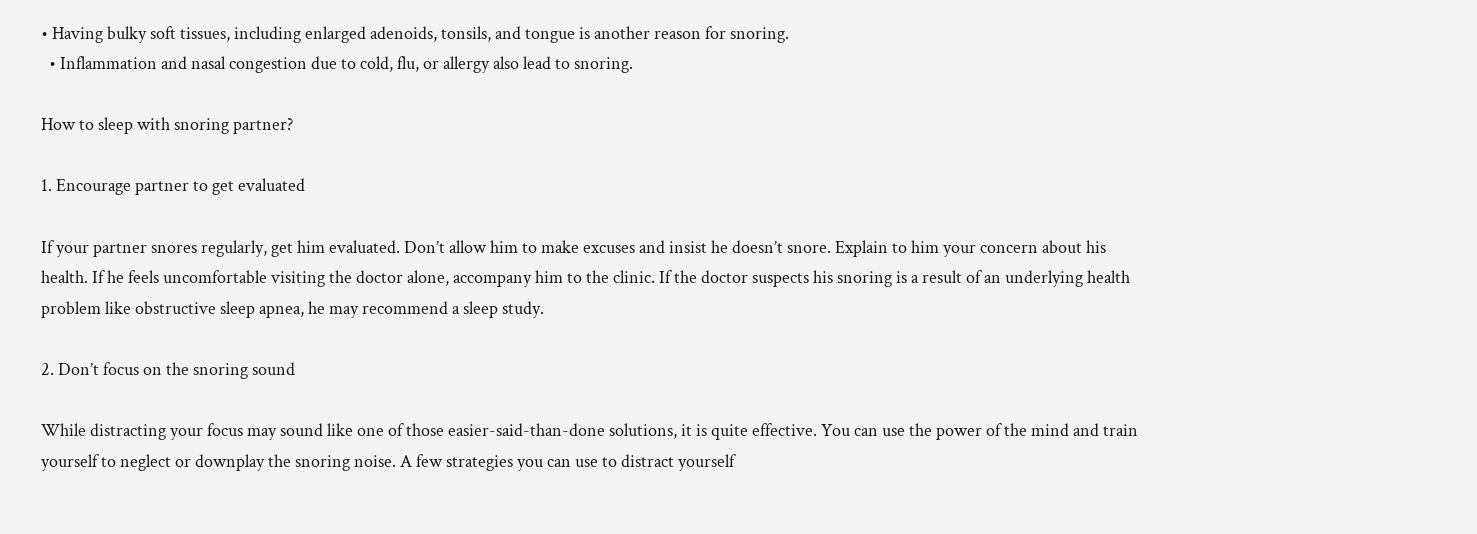• Having bulky soft tissues, including enlarged adenoids, tonsils, and tongue is another reason for snoring.
  • Inflammation and nasal congestion due to cold, flu, or allergy also lead to snoring.

How to sleep with snoring partner?

1. Encourage partner to get evaluated

If your partner snores regularly, get him evaluated. Don’t allow him to make excuses and insist he doesn’t snore. Explain to him your concern about his health. If he feels uncomfortable visiting the doctor alone, accompany him to the clinic. If the doctor suspects his snoring is a result of an underlying health problem like obstructive sleep apnea, he may recommend a sleep study.

2. Don’t focus on the snoring sound

While distracting your focus may sound like one of those easier-said-than-done solutions, it is quite effective. You can use the power of the mind and train yourself to neglect or downplay the snoring noise. A few strategies you can use to distract yourself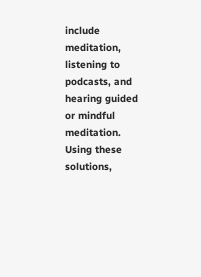include meditation, listening to podcasts, and hearing guided or mindful meditation. Using these solutions,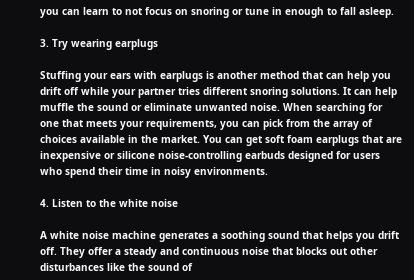you can learn to not focus on snoring or tune in enough to fall asleep.

3. Try wearing earplugs

Stuffing your ears with earplugs is another method that can help you drift off while your partner tries different snoring solutions. It can help muffle the sound or eliminate unwanted noise. When searching for one that meets your requirements, you can pick from the array of choices available in the market. You can get soft foam earplugs that are inexpensive or silicone noise-controlling earbuds designed for users who spend their time in noisy environments.

4. Listen to the white noise

A white noise machine generates a soothing sound that helps you drift off. They offer a steady and continuous noise that blocks out other disturbances like the sound of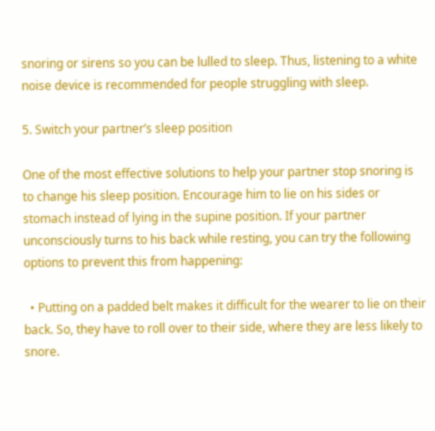snoring or sirens so you can be lulled to sleep. Thus, listening to a white noise device is recommended for people struggling with sleep.

5. Switch your partner’s sleep position

One of the most effective solutions to help your partner stop snoring is to change his sleep position. Encourage him to lie on his sides or stomach instead of lying in the supine position. If your partner unconsciously turns to his back while resting, you can try the following options to prevent this from happening:

  • Putting on a padded belt makes it difficult for the wearer to lie on their back. So, they have to roll over to their side, where they are less likely to snore.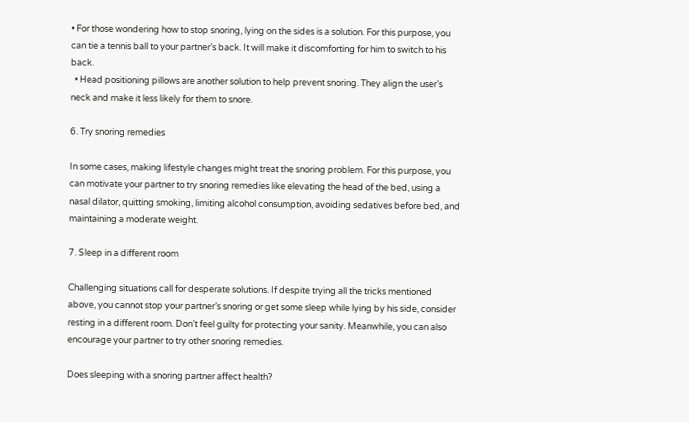• For those wondering how to stop snoring, lying on the sides is a solution. For this purpose, you can tie a tennis ball to your partner’s back. It will make it discomforting for him to switch to his back.
  • Head positioning pillows are another solution to help prevent snoring. They align the user’s neck and make it less likely for them to snore.

6. Try snoring remedies

In some cases, making lifestyle changes might treat the snoring problem. For this purpose, you can motivate your partner to try snoring remedies like elevating the head of the bed, using a nasal dilator, quitting smoking, limiting alcohol consumption, avoiding sedatives before bed, and maintaining a moderate weight.

7. Sleep in a different room

Challenging situations call for desperate solutions. If despite trying all the tricks mentioned above, you cannot stop your partner’s snoring or get some sleep while lying by his side, consider resting in a different room. Don’t feel guilty for protecting your sanity. Meanwhile, you can also encourage your partner to try other snoring remedies.

Does sleeping with a snoring partner affect health?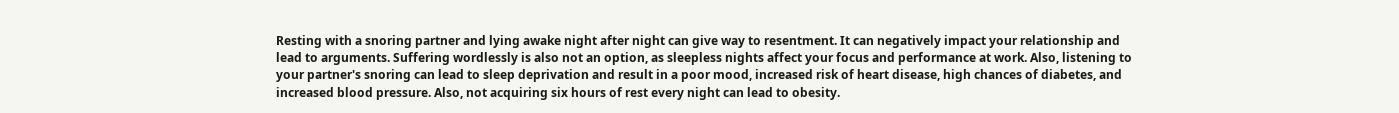Resting with a snoring partner and lying awake night after night can give way to resentment. It can negatively impact your relationship and lead to arguments. Suffering wordlessly is also not an option, as sleepless nights affect your focus and performance at work. Also, listening to your partner's snoring can lead to sleep deprivation and result in a poor mood, increased risk of heart disease, high chances of diabetes, and increased blood pressure. Also, not acquiring six hours of rest every night can lead to obesity.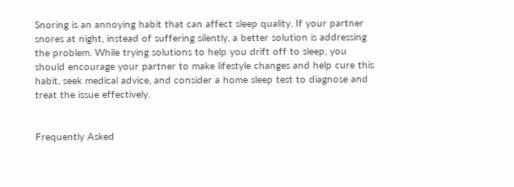Snoring is an annoying habit that can affect sleep quality. If your partner snores at night, instead of suffering silently, a better solution is addressing the problem. While trying solutions to help you drift off to sleep, you should encourage your partner to make lifestyle changes and help cure this habit, seek medical advice, and consider a home sleep test to diagnose and treat the issue effectively.


Frequently Asked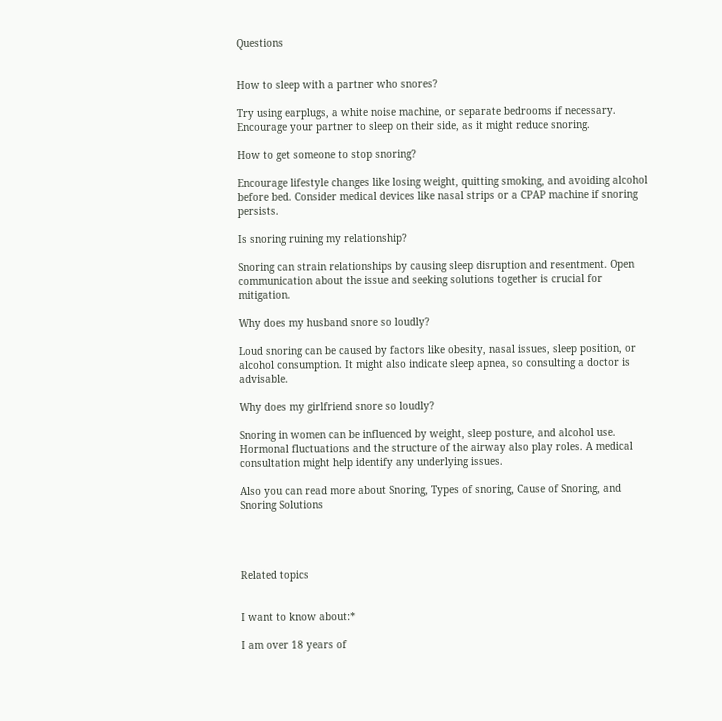Questions


How to sleep with a partner who snores?

Try using earplugs, a white noise machine, or separate bedrooms if necessary. Encourage your partner to sleep on their side, as it might reduce snoring.

How to get someone to stop snoring?

Encourage lifestyle changes like losing weight, quitting smoking, and avoiding alcohol before bed. Consider medical devices like nasal strips or a CPAP machine if snoring persists.

Is snoring ruining my relationship?

Snoring can strain relationships by causing sleep disruption and resentment. Open communication about the issue and seeking solutions together is crucial for mitigation.

Why does my husband snore so loudly?

Loud snoring can be caused by factors like obesity, nasal issues, sleep position, or alcohol consumption. It might also indicate sleep apnea, so consulting a doctor is advisable.

Why does my girlfriend snore so loudly?

Snoring in women can be influenced by weight, sleep posture, and alcohol use. Hormonal fluctuations and the structure of the airway also play roles. A medical consultation might help identify any underlying issues.

Also you can read more about Snoring, Types of snoring, Cause of Snoring, and Snoring Solutions




Related topics


I want to know about:*

I am over 18 years of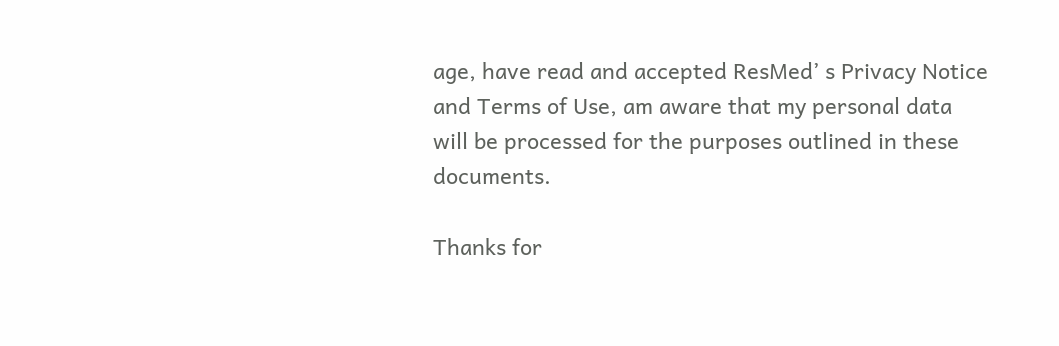age, have read and accepted ResMed’ s Privacy Notice and Terms of Use, am aware that my personal data will be processed for the purposes outlined in these documents.

Thanks for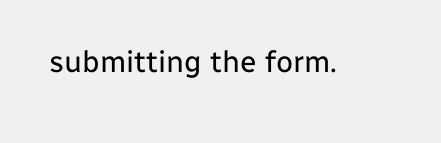submitting the form.